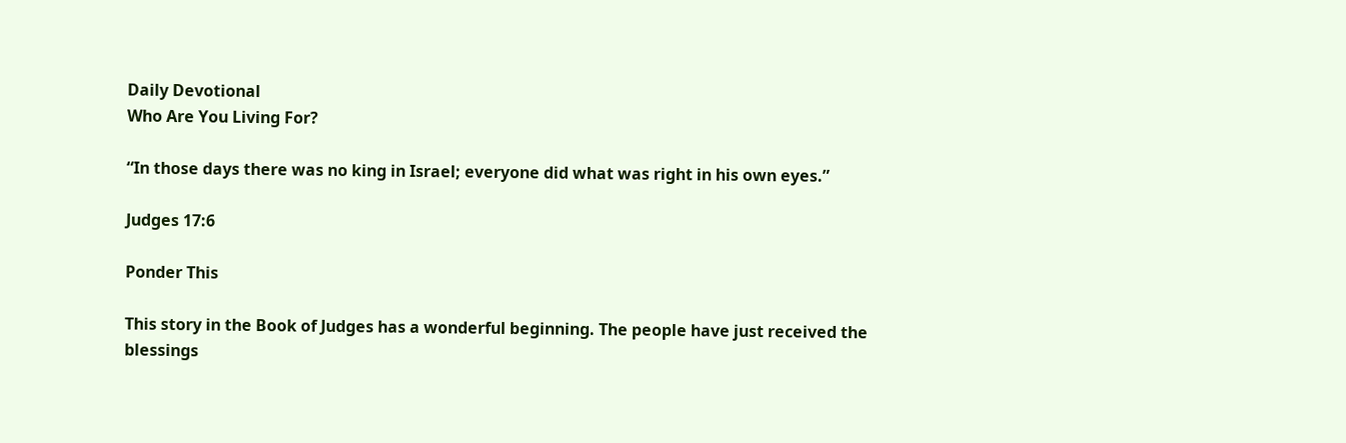Daily Devotional
Who Are You Living For?

“In those days there was no king in Israel; everyone did what was right in his own eyes.”

Judges 17:6

Ponder This

This story in the Book of Judges has a wonderful beginning. The people have just received the blessings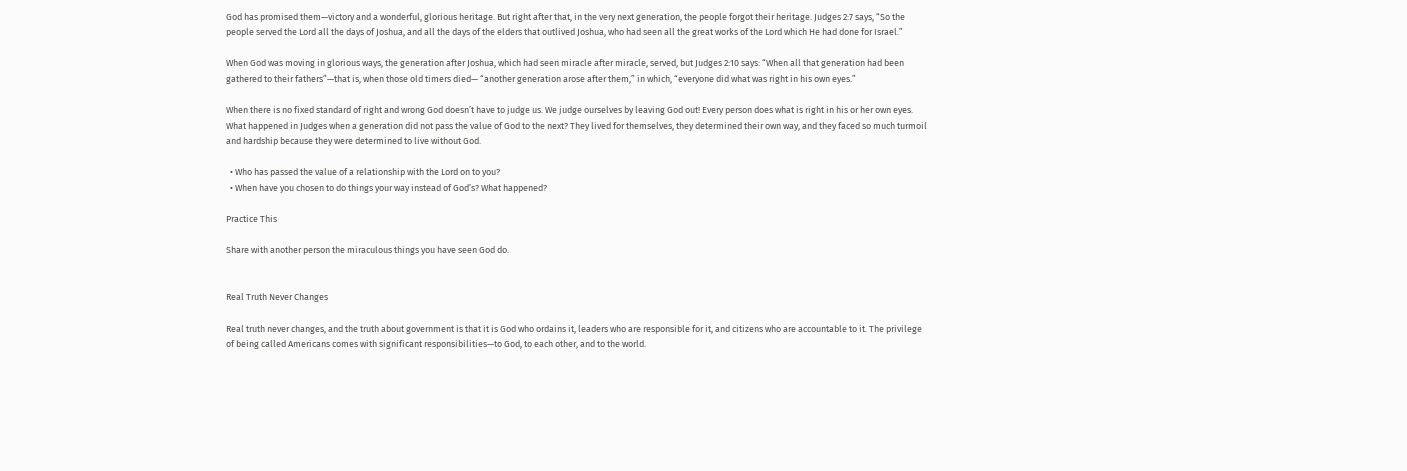God has promised them—victory and a wonderful, glorious heritage. But right after that, in the very next generation, the people forgot their heritage. Judges 2:7 says, “So the people served the Lord all the days of Joshua, and all the days of the elders that outlived Joshua, who had seen all the great works of the Lord which He had done for Israel.”

When God was moving in glorious ways, the generation after Joshua, which had seen miracle after miracle, served, but Judges 2:10 says: “When all that generation had been gathered to their fathers”—that is, when those old timers died— “another generation arose after them,” in which, “everyone did what was right in his own eyes.”

When there is no fixed standard of right and wrong God doesn’t have to judge us. We judge ourselves by leaving God out! Every person does what is right in his or her own eyes. What happened in Judges when a generation did not pass the value of God to the next? They lived for themselves, they determined their own way, and they faced so much turmoil and hardship because they were determined to live without God.

  • Who has passed the value of a relationship with the Lord on to you?
  • When have you chosen to do things your way instead of God’s? What happened?

Practice This

Share with another person the miraculous things you have seen God do.


Real Truth Never Changes

Real truth never changes, and the truth about government is that it is God who ordains it, leaders who are responsible for it, and citizens who are accountable to it. The privilege of being called Americans comes with significant responsibilities—to God, to each other, and to the world.